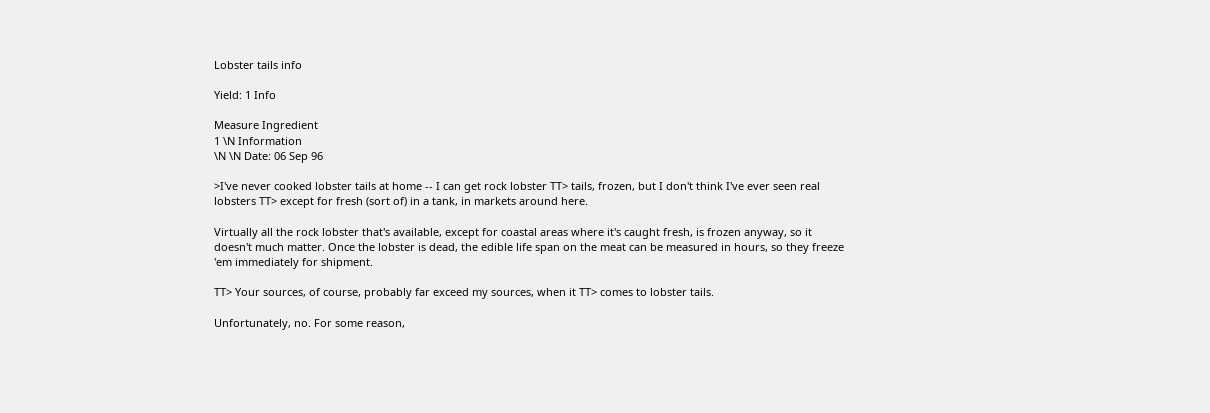Lobster tails info

Yield: 1 Info

Measure Ingredient
1 \N Information
\N \N Date: 06 Sep 96

>I've never cooked lobster tails at home -- I can get rock lobster TT> tails, frozen, but I don't think I've ever seen real lobsters TT> except for fresh (sort of) in a tank, in markets around here.

Virtually all the rock lobster that's available, except for coastal areas where it's caught fresh, is frozen anyway, so it doesn't much matter. Once the lobster is dead, the edible life span on the meat can be measured in hours, so they freeze 'em immediately for shipment.

TT> Your sources, of course, probably far exceed my sources, when it TT> comes to lobster tails.

Unfortunately, no. For some reason,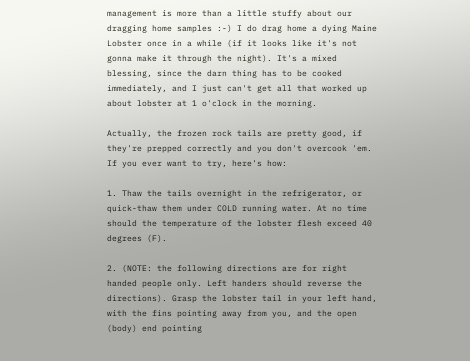management is more than a little stuffy about our dragging home samples :-) I do drag home a dying Maine Lobster once in a while (if it looks like it's not gonna make it through the night). It's a mixed blessing, since the darn thing has to be cooked immediately, and I just can't get all that worked up about lobster at 1 o'clock in the morning.

Actually, the frozen rock tails are pretty good, if they're prepped correctly and you don't overcook 'em. If you ever want to try, here's how:

1. Thaw the tails overnight in the refrigerator, or quick-thaw them under COLD running water. At no time should the temperature of the lobster flesh exceed 40 degrees (F).

2. (NOTE: the following directions are for right handed people only. Left handers should reverse the directions). Grasp the lobster tail in your left hand, with the fins pointing away from you, and the open (body) end pointing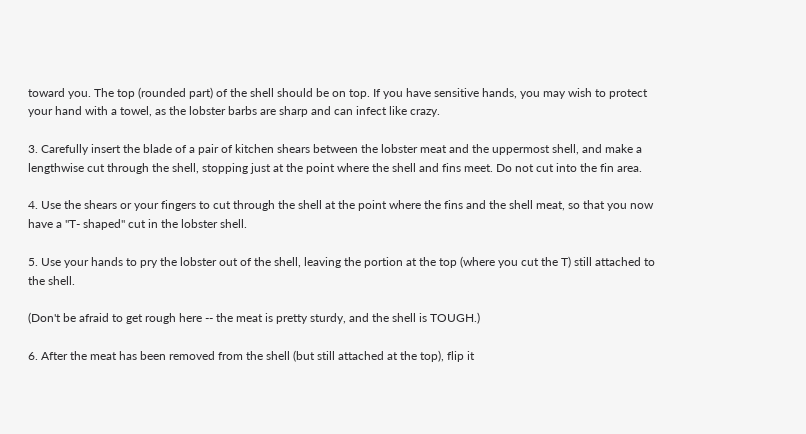toward you. The top (rounded part) of the shell should be on top. If you have sensitive hands, you may wish to protect your hand with a towel, as the lobster barbs are sharp and can infect like crazy.

3. Carefully insert the blade of a pair of kitchen shears between the lobster meat and the uppermost shell, and make a lengthwise cut through the shell, stopping just at the point where the shell and fins meet. Do not cut into the fin area.

4. Use the shears or your fingers to cut through the shell at the point where the fins and the shell meat, so that you now have a "T- shaped" cut in the lobster shell.

5. Use your hands to pry the lobster out of the shell, leaving the portion at the top (where you cut the T) still attached to the shell.

(Don't be afraid to get rough here -- the meat is pretty sturdy, and the shell is TOUGH.)

6. After the meat has been removed from the shell (but still attached at the top), flip it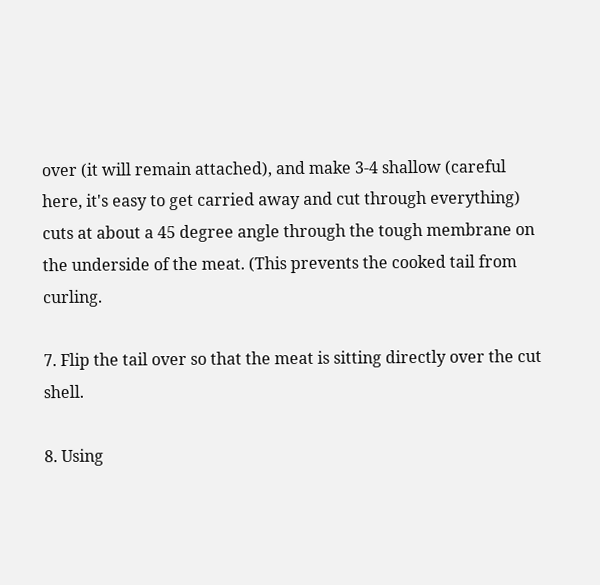over (it will remain attached), and make 3-4 shallow (careful here, it's easy to get carried away and cut through everything) cuts at about a 45 degree angle through the tough membrane on the underside of the meat. (This prevents the cooked tail from curling.

7. Flip the tail over so that the meat is sitting directly over the cut shell.

8. Using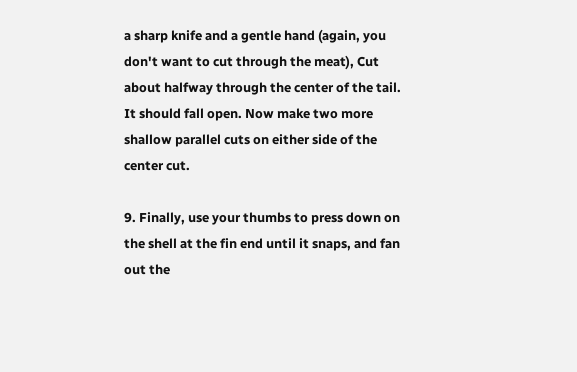a sharp knife and a gentle hand (again, you don't want to cut through the meat), Cut about halfway through the center of the tail. It should fall open. Now make two more shallow parallel cuts on either side of the center cut.

9. Finally, use your thumbs to press down on the shell at the fin end until it snaps, and fan out the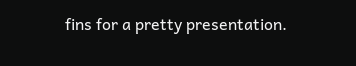fins for a pretty presentation.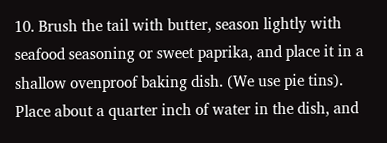10. Brush the tail with butter, season lightly with seafood seasoning or sweet paprika, and place it in a shallow ovenproof baking dish. (We use pie tins). Place about a quarter inch of water in the dish, and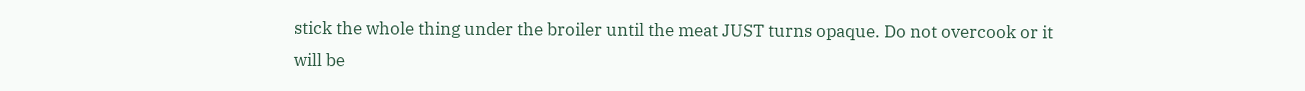stick the whole thing under the broiler until the meat JUST turns opaque. Do not overcook or it will be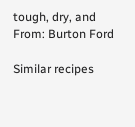tough, dry, and From: Burton Ford

Similar recipes